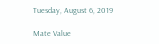Tuesday, August 6, 2019

Mate Value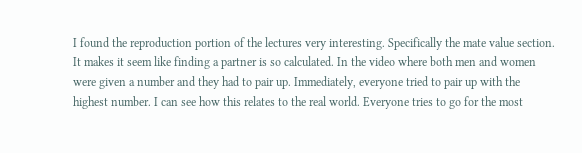I found the reproduction portion of the lectures very interesting. Specifically the mate value section. It makes it seem like finding a partner is so calculated. In the video where both men and women were given a number and they had to pair up. Immediately, everyone tried to pair up with the highest number. I can see how this relates to the real world. Everyone tries to go for the most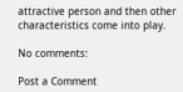attractive person and then other characteristics come into play.

No comments:

Post a Comment